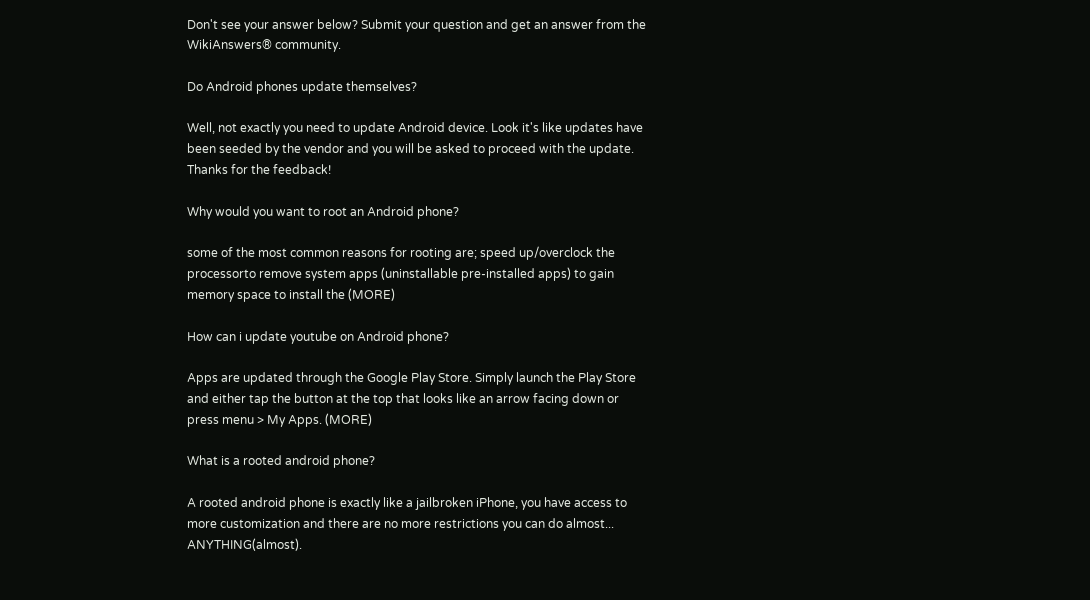Don't see your answer below? Submit your question and get an answer from the WikiAnswers® community.

Do Android phones update themselves?

Well, not exactly you need to update Android device. Look it's like updates have been seeded by the vendor and you will be asked to proceed with the update.
Thanks for the feedback!

Why would you want to root an Android phone?

some of the most common reasons for rooting are; speed up/overclock the processorto remove system apps (uninstallable pre-installed apps) to gain memory space to install the (MORE)

How can i update youtube on Android phone?

Apps are updated through the Google Play Store. Simply launch the Play Store and either tap the button at the top that looks like an arrow facing down or press menu > My Apps. (MORE)

What is a rooted android phone?

A rooted android phone is exactly like a jailbroken iPhone, you have access to more customization and there are no more restrictions you can do almost... ANYTHING(almost).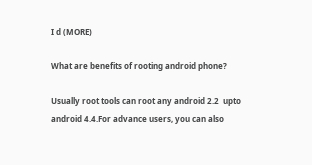I d (MORE)

What are benefits of rooting android phone?

Usually root tools can root any android 2.2  upto android 4.4.For advance users, you can also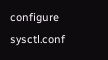configure  sysctl.conf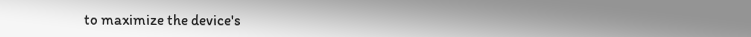to maximize the device's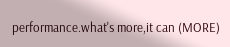performance.what's more,it can (MORE)